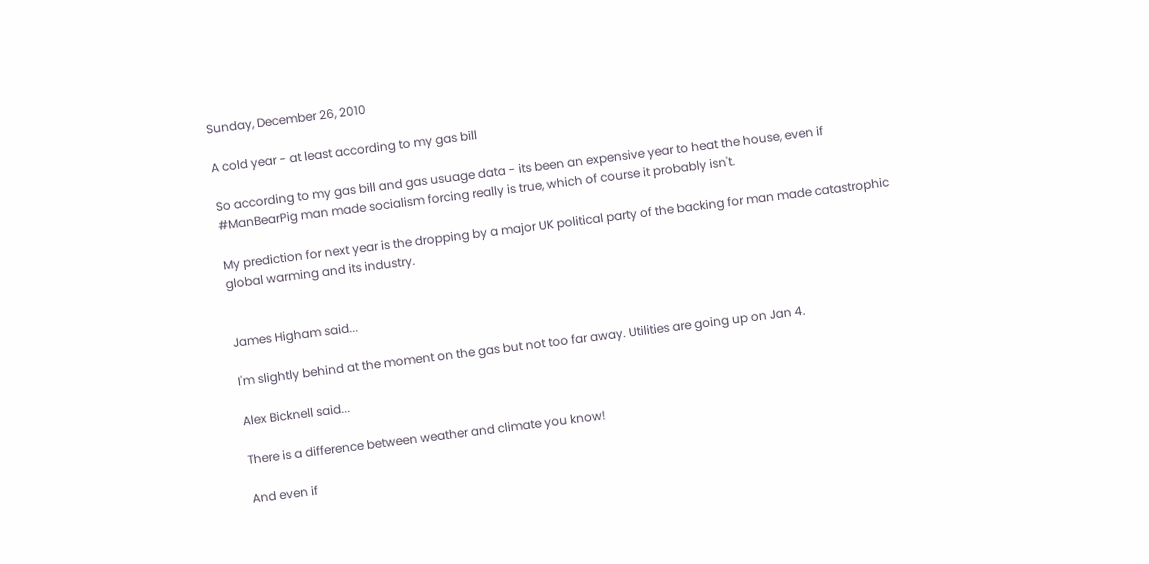Sunday, December 26, 2010

A cold year - at least according to my gas bill

So according to my gas bill and gas usuage data - its been an expensive year to heat the house, even if #ManBearPig man made socialism forcing really is true, which of course it probably isn't.

My prediction for next year is the dropping by a major UK political party of the backing for man made catastrophic global warming and its industry.


James Higham said...

I'm slightly behind at the moment on the gas but not too far away. Utilities are going up on Jan 4.

Alex Bicknell said...

There is a difference between weather and climate you know!

And even if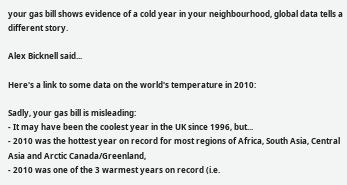your gas bill shows evidence of a cold year in your neighbourhood, global data tells a different story.

Alex Bicknell said...

Here's a link to some data on the world's temperature in 2010:

Sadly, your gas bill is misleading:
- It may have been the coolest year in the UK since 1996, but...
- 2010 was the hottest year on record for most regions of Africa, South Asia, Central Asia and Arctic Canada/Greenland,
- 2010 was one of the 3 warmest years on record (i.e.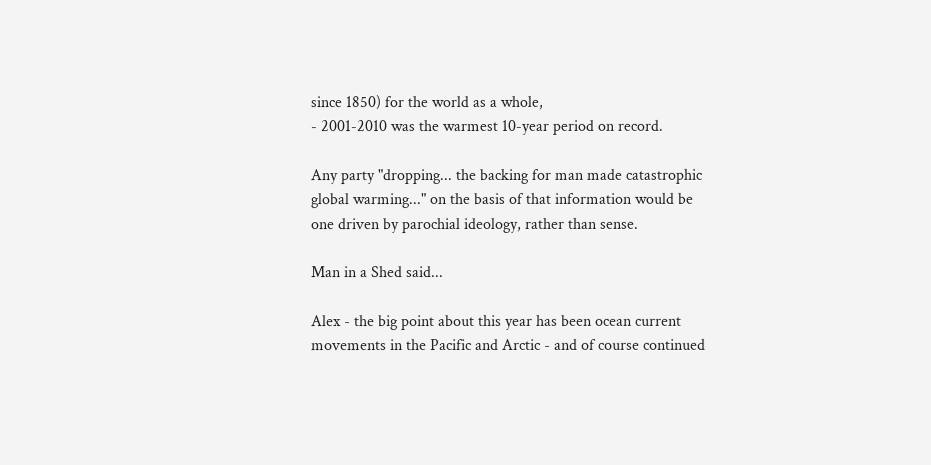since 1850) for the world as a whole,
- 2001-2010 was the warmest 10-year period on record.

Any party "dropping... the backing for man made catastrophic global warming..." on the basis of that information would be one driven by parochial ideology, rather than sense.

Man in a Shed said...

Alex - the big point about this year has been ocean current movements in the Pacific and Arctic - and of course continued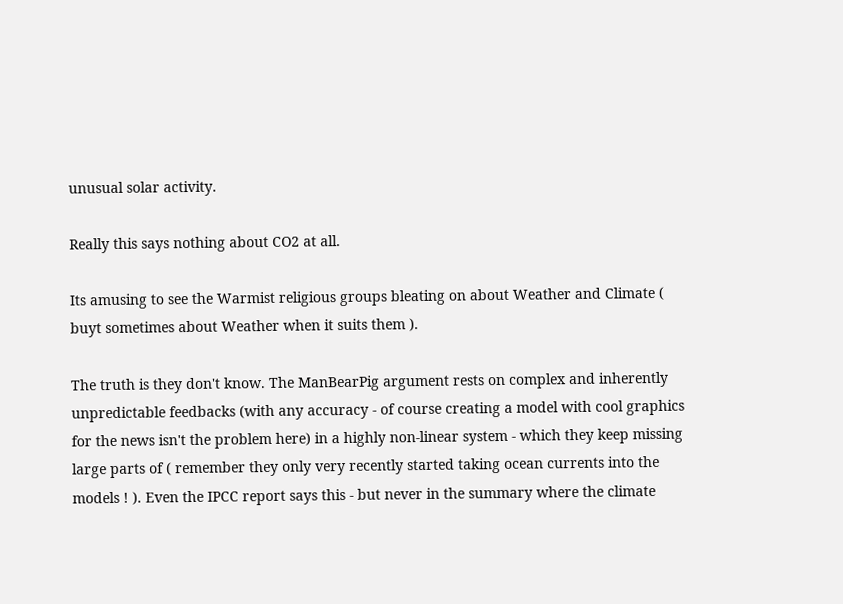unusual solar activity.

Really this says nothing about CO2 at all.

Its amusing to see the Warmist religious groups bleating on about Weather and Climate ( buyt sometimes about Weather when it suits them ).

The truth is they don't know. The ManBearPig argument rests on complex and inherently unpredictable feedbacks (with any accuracy - of course creating a model with cool graphics for the news isn't the problem here) in a highly non-linear system - which they keep missing large parts of ( remember they only very recently started taking ocean currents into the models ! ). Even the IPCC report says this - but never in the summary where the climate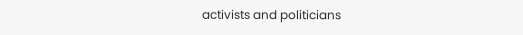activists and politicians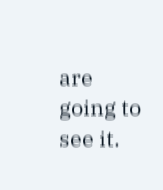are going to see it.